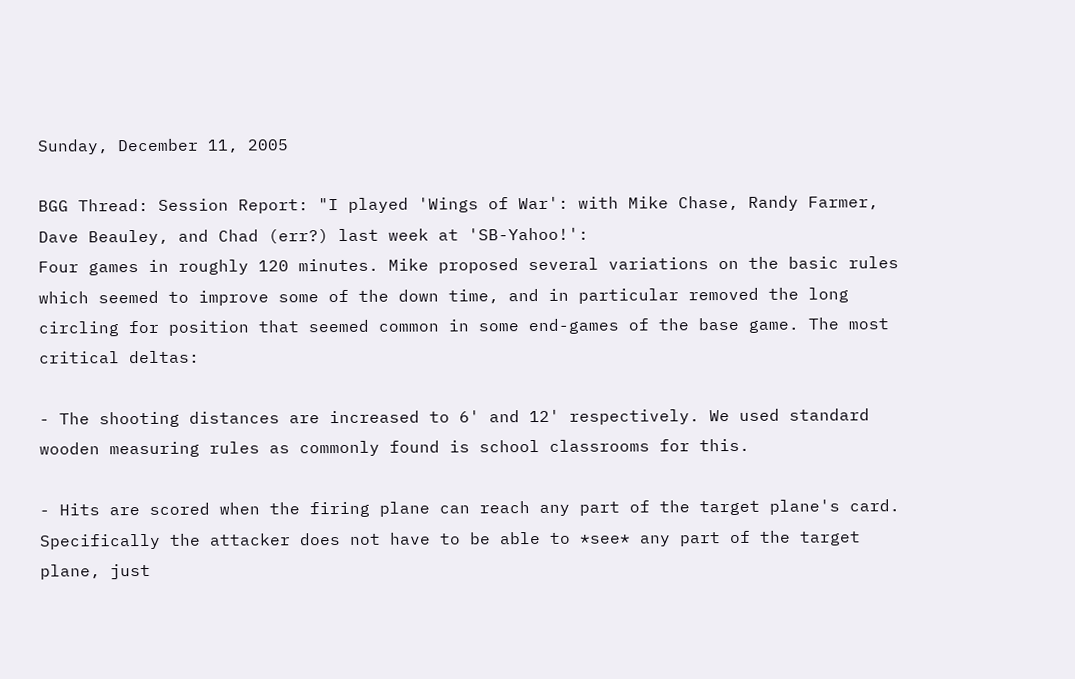Sunday, December 11, 2005

BGG Thread: Session Report: "I played 'Wings of War': with Mike Chase, Randy Farmer, Dave Beauley, and Chad (err?) last week at 'SB-Yahoo!':
Four games in roughly 120 minutes. Mike proposed several variations on the basic rules which seemed to improve some of the down time, and in particular removed the long circling for position that seemed common in some end-games of the base game. The most critical deltas:

- The shooting distances are increased to 6' and 12' respectively. We used standard wooden measuring rules as commonly found is school classrooms for this.

- Hits are scored when the firing plane can reach any part of the target plane's card. Specifically the attacker does not have to be able to *see* any part of the target plane, just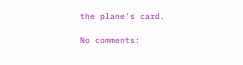the plane's card.

No comments: